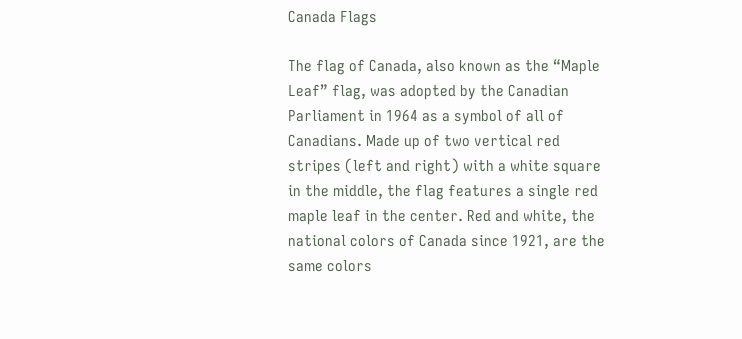Canada Flags

The flag of Canada, also known as the “Maple Leaf” flag, was adopted by the Canadian Parliament in 1964 as a symbol of all of Canadians. Made up of two vertical red stripes (left and right) with a white square in the middle, the flag features a single red maple leaf in the center. Red and white, the national colors of Canada since 1921, are the same colors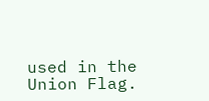used in the Union Flag.